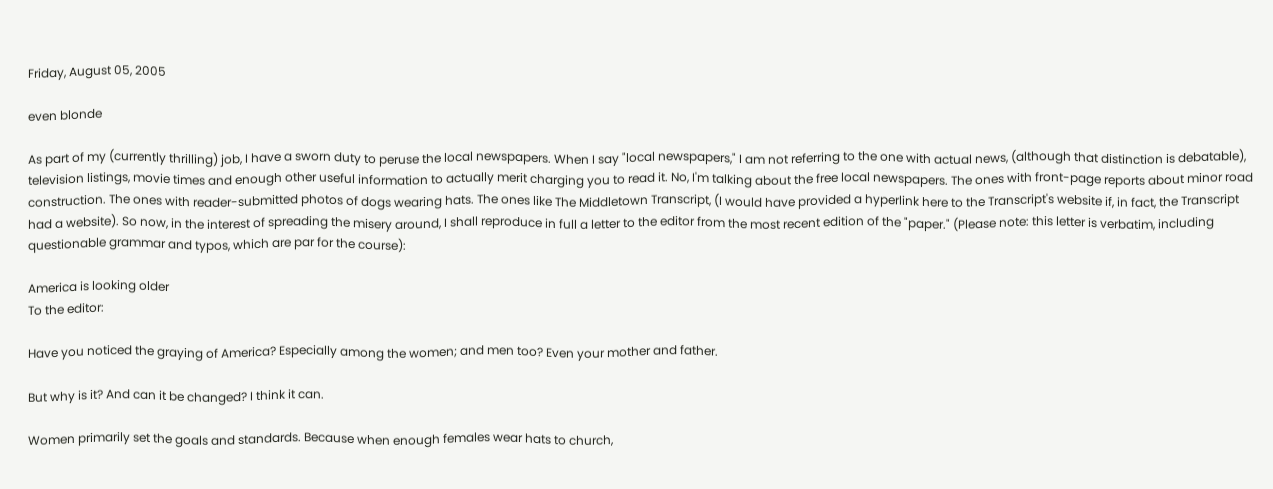Friday, August 05, 2005

even blonde

As part of my (currently thrilling) job, I have a sworn duty to peruse the local newspapers. When I say "local newspapers," I am not referring to the one with actual news, (although that distinction is debatable), television listings, movie times and enough other useful information to actually merit charging you to read it. No, I'm talking about the free local newspapers. The ones with front-page reports about minor road construction. The ones with reader-submitted photos of dogs wearing hats. The ones like The Middletown Transcript, (I would have provided a hyperlink here to the Transcript's website if, in fact, the Transcript had a website). So now, in the interest of spreading the misery around, I shall reproduce in full a letter to the editor from the most recent edition of the "paper." (Please note: this letter is verbatim, including questionable grammar and typos, which are par for the course):

America is looking older
To the editor:

Have you noticed the graying of America? Especially among the women; and men too? Even your mother and father.

But why is it? And can it be changed? I think it can.

Women primarily set the goals and standards. Because when enough females wear hats to church,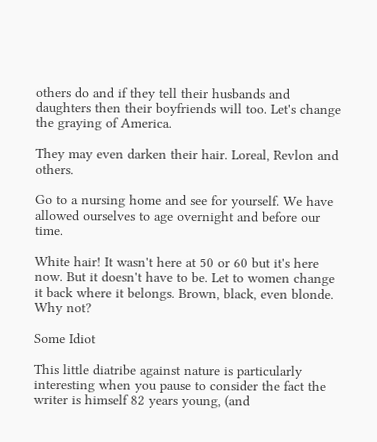others do and if they tell their husbands and daughters then their boyfriends will too. Let's change the graying of America.

They may even darken their hair. Loreal, Revlon and others.

Go to a nursing home and see for yourself. We have allowed ourselves to age overnight and before our time.

White hair! It wasn't here at 50 or 60 but it's here now. But it doesn't have to be. Let to women change it back where it belongs. Brown, black, even blonde. Why not?

Some Idiot

This little diatribe against nature is particularly interesting when you pause to consider the fact the writer is himself 82 years young, (and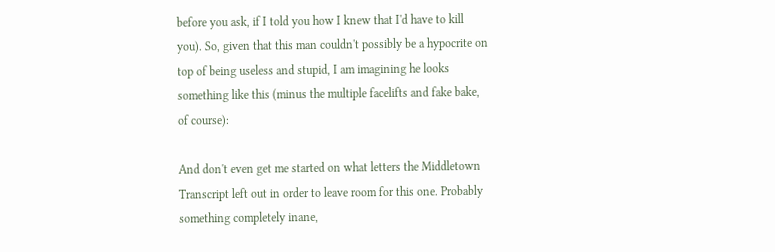before you ask, if I told you how I knew that I'd have to kill you). So, given that this man couldn't possibly be a hypocrite on top of being useless and stupid, I am imagining he looks something like this (minus the multiple facelifts and fake bake, of course):

And don't even get me started on what letters the Middletown Transcript left out in order to leave room for this one. Probably something completely inane,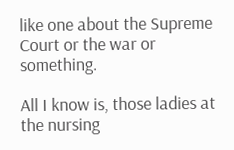like one about the Supreme Court or the war or something.

All I know is, those ladies at the nursing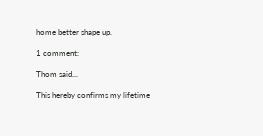home better shape up.

1 comment:

Thom said...

This hereby confirms my lifetime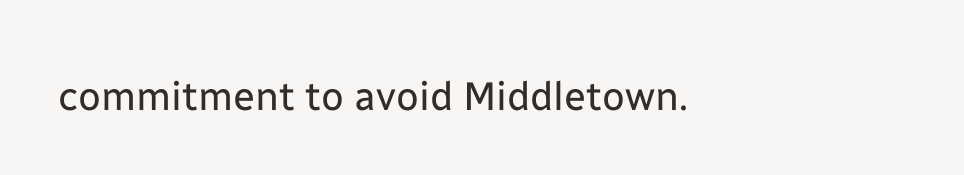commitment to avoid Middletown.